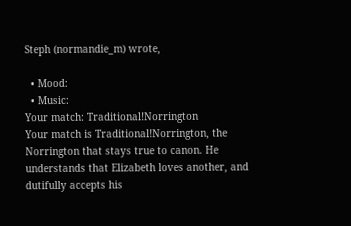Steph (normandie_m) wrote,

  • Mood:
  • Music:
Your match: Traditional!Norrington
Your match is Traditional!Norrington, the
Norrington that stays true to canon. He
understands that Elizabeth loves another, and
dutifully accepts his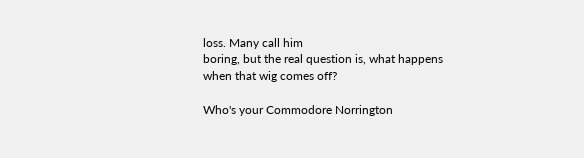loss. Many call him
boring, but the real question is, what happens
when that wig comes off?

Who's your Commodore Norrington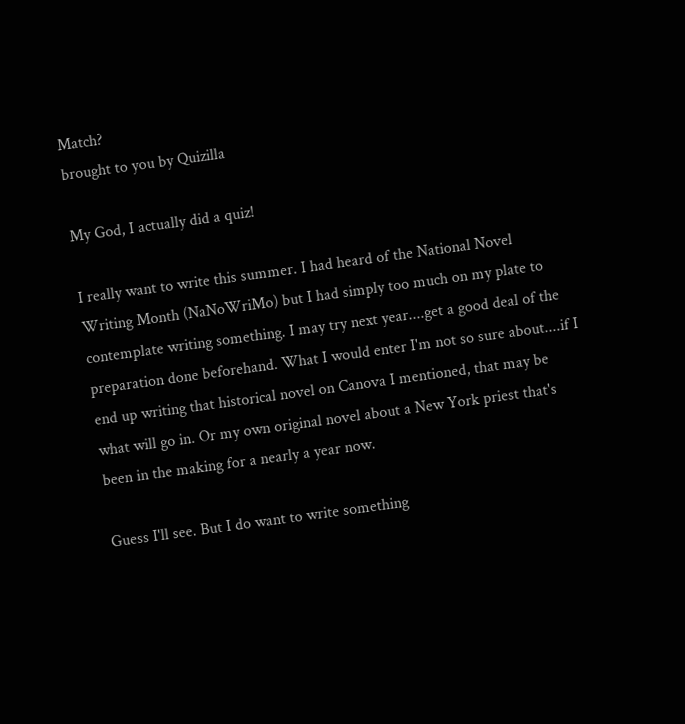Match?
brought to you by Quizilla

My God, I actually did a quiz!

I really want to write this summer. I had heard of the National Novel Writing Month (NaNoWriMo) but I had simply too much on my plate to contemplate writing something. I may try next year....get a good deal of the preparation done beforehand. What I would enter I'm not so sure about....if I end up writing that historical novel on Canova I mentioned, that may be what will go in. Or my own original novel about a New York priest that's been in the making for a nearly a year now.

Guess I'll see. But I do want to write something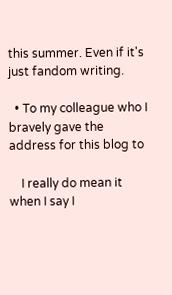this summer. Even if it's just fandom writing.

  • To my colleague who I bravely gave the address for this blog to

    I really do mean it when I say I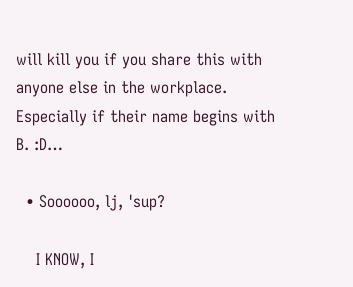will kill you if you share this with anyone else in the workplace. Especially if their name begins with B. :D…

  • Soooooo, lj, 'sup?

    I KNOW, I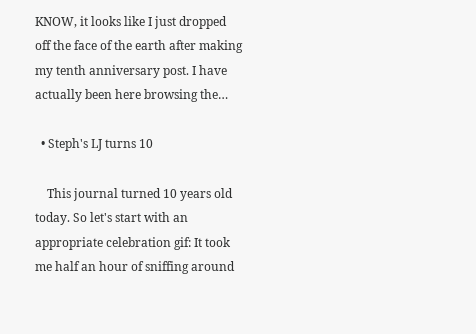KNOW, it looks like I just dropped off the face of the earth after making my tenth anniversary post. I have actually been here browsing the…

  • Steph's LJ turns 10

    This journal turned 10 years old today. So let's start with an appropriate celebration gif: It took me half an hour of sniffing around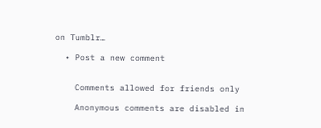on Tumblr…

  • Post a new comment


    Comments allowed for friends only

    Anonymous comments are disabled in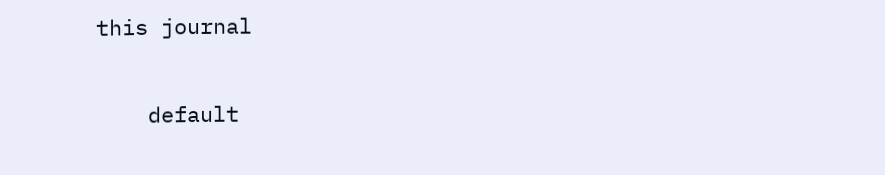this journal

    default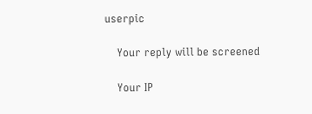userpic

    Your reply will be screened

    Your IP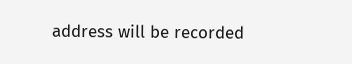address will be recorded